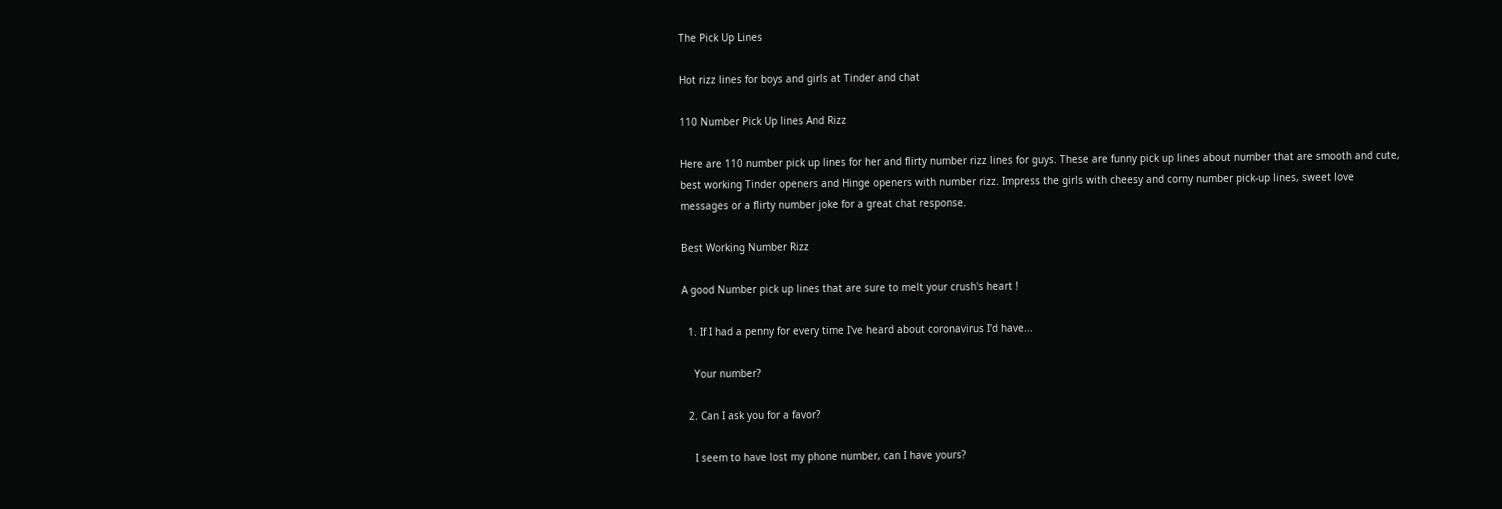The Pick Up Lines

Hot rizz lines for boys and girls at Tinder and chat

110 Number Pick Up lines And Rizz

Here are 110 number pick up lines for her and flirty number rizz lines for guys. These are funny pick up lines about number that are smooth and cute, best working Tinder openers and Hinge openers with number rizz. Impress the girls with cheesy and corny number pick-up lines, sweet love messages or a flirty number joke for a great chat response.

Best Working Number Rizz

A good Number pick up lines that are sure to melt your crush's heart !

  1. If I had a penny for every time I've heard about coronavirus I'd have...

    Your number?

  2. Can I ask you for a favor?

    I seem to have lost my phone number, can I have yours?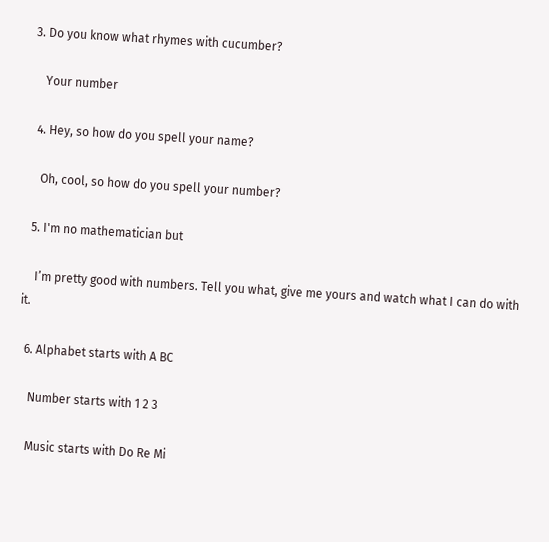3. Do you know what rhymes with cucumber?

    Your number

  4. Hey, so how do you spell your name?

    Oh, cool, so how do you spell your number?

  5. I'm no mathematician but

    I’m pretty good with numbers. Tell you what, give me yours and watch what I can do with it.

  6. Alphabet starts with A BC

    Number starts with 1 2 3

    Music starts with Do Re Mi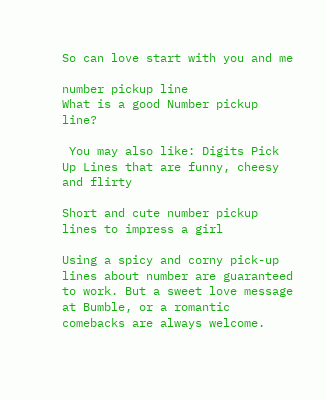So can love start with you and me

number pickup line
What is a good Number pickup line?

 You may also like: Digits Pick Up Lines that are funny, cheesy and flirty

Short and cute number pickup lines to impress a girl

Using a spicy and corny pick-up lines about number are guaranteed to work. But a sweet love message at Bumble, or a romantic comebacks are always welcome.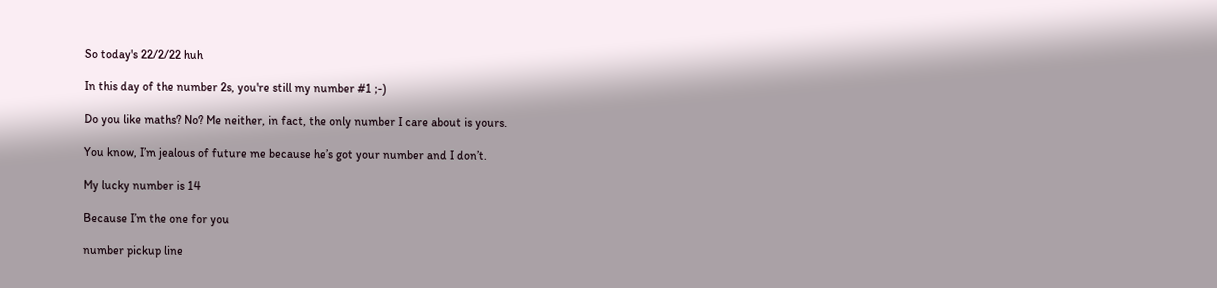So today's 22/2/22 huh

In this day of the number 2s, you're still my number #1 ;-)

Do you like maths? No? Me neither, in fact, the only number I care about is yours.

You know, I’m jealous of future me because he’s got your number and I don’t.

My lucky number is 14

Because I’m the one for you

number pickup line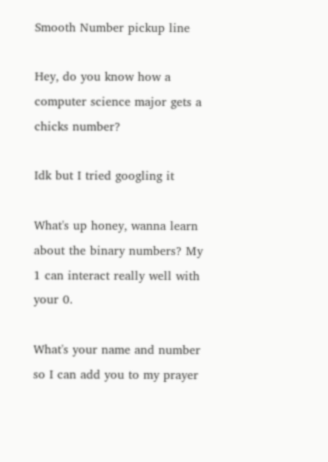Smooth Number pickup line

Hey, do you know how a computer science major gets a chicks number?

Idk but I tried googling it

What's up honey, wanna learn about the binary numbers? My 1 can interact really well with your 0.

What's your name and number so I can add you to my prayer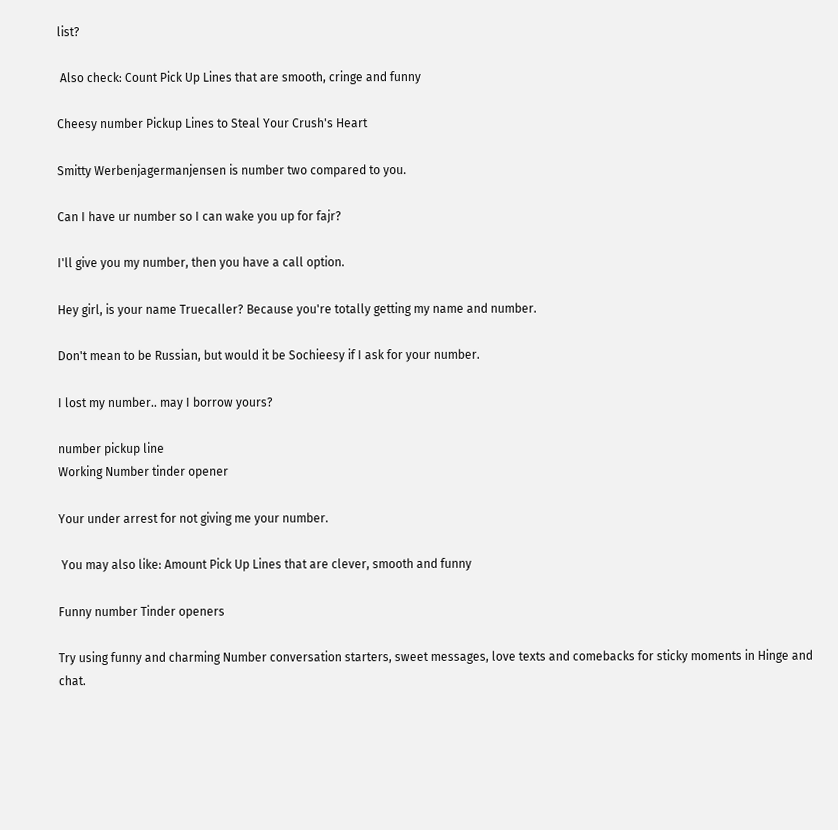list?

 Also check: Count Pick Up Lines that are smooth, cringe and funny

Cheesy number Pickup Lines to Steal Your Crush's Heart

Smitty Werbenjagermanjensen is number two compared to you.

Can I have ur number so I can wake you up for fajr?

I'll give you my number, then you have a call option.

Hey girl, is your name Truecaller? Because you're totally getting my name and number.

Don't mean to be Russian, but would it be Sochieesy if I ask for your number.

I lost my number.. may I borrow yours?

number pickup line
Working Number tinder opener

Your under arrest for not giving me your number.

 You may also like: Amount Pick Up Lines that are clever, smooth and funny

Funny number Tinder openers

Try using funny and charming Number conversation starters, sweet messages, love texts and comebacks for sticky moments in Hinge and chat.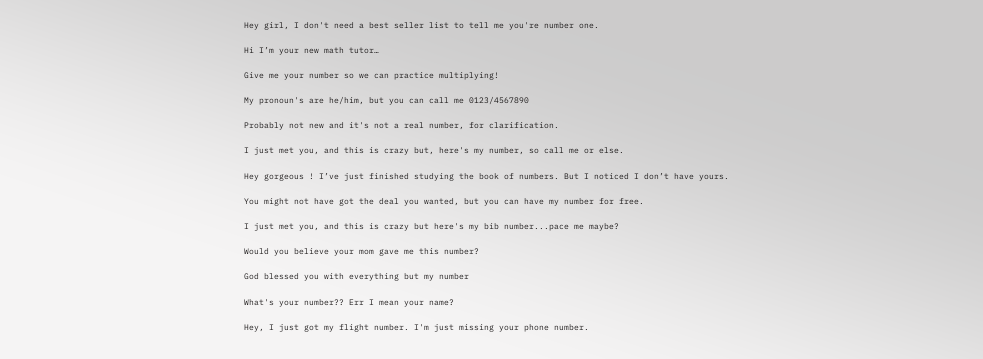Hey girl, I don't need a best seller list to tell me you're number one.

Hi I’m your new math tutor…

Give me your number so we can practice multiplying!

My pronoun's are he/him, but you can call me 0123/4567890

Probably not new and it's not a real number, for clarification.

I just met you, and this is crazy but, here's my number, so call me or else.

Hey gorgeous ! I’ve just finished studying the book of numbers. But I noticed I don’t have yours.

You might not have got the deal you wanted, but you can have my number for free.

I just met you, and this is crazy but here's my bib number...pace me maybe?

Would you believe your mom gave me this number?

God blessed you with everything but my number

What's your number?? Err I mean your name?

Hey, I just got my flight number. I'm just missing your phone number.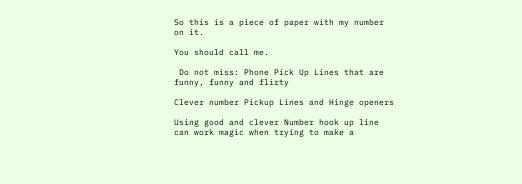So this is a piece of paper with my number on it.

You should call me.

 Do not miss: Phone Pick Up Lines that are funny, funny and flirty

Clever number Pickup Lines and Hinge openers

Using good and clever Number hook up line can work magic when trying to make a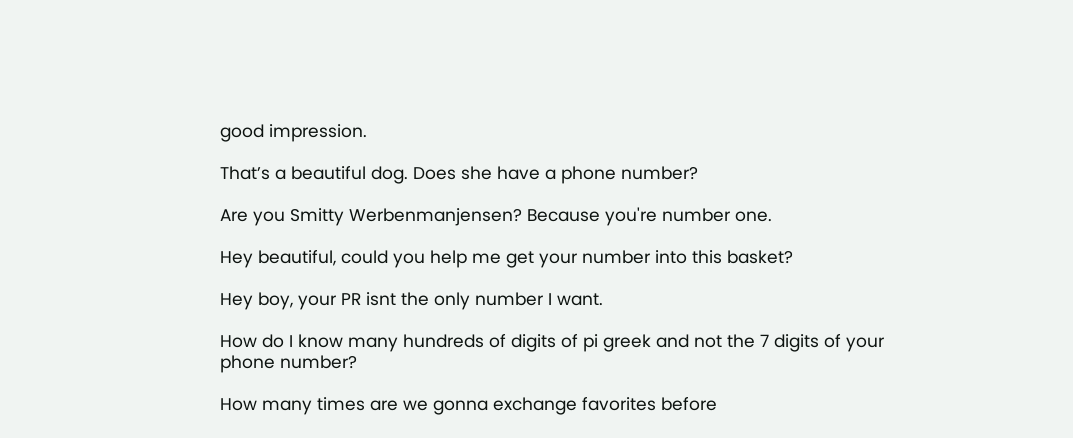good impression.

That’s a beautiful dog. Does she have a phone number?

Are you Smitty Werbenmanjensen? Because you're number one.

Hey beautiful, could you help me get your number into this basket?

Hey boy, your PR isnt the only number I want.

How do I know many hundreds of digits of pi greek and not the 7 digits of your phone number?

How many times are we gonna exchange favorites before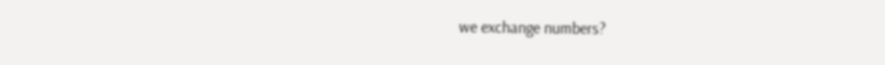we exchange numbers?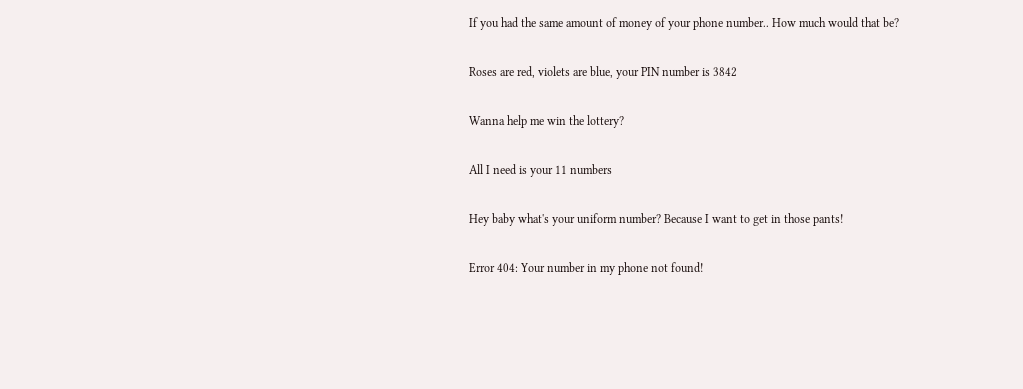If you had the same amount of money of your phone number.. How much would that be?

Roses are red, violets are blue, your PIN number is 3842

Wanna help me win the lottery?

All I need is your 11 numbers

Hey baby what's your uniform number? Because I want to get in those pants!

Error 404: Your number in my phone not found!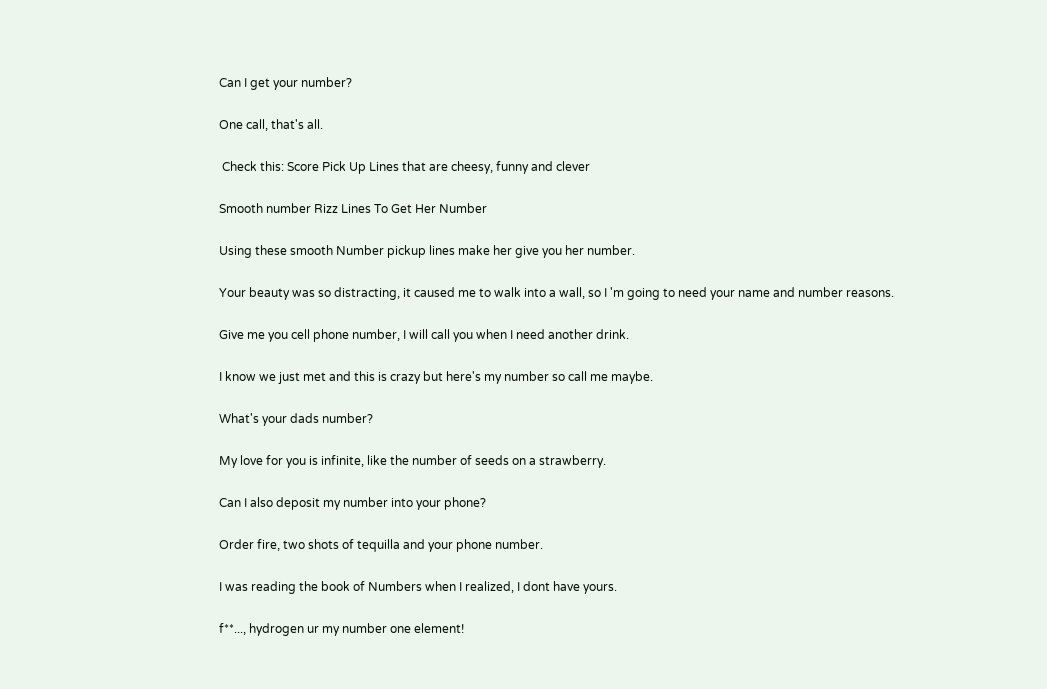Can I get your number?

One call, that's all.

 Check this: Score Pick Up Lines that are cheesy, funny and clever

Smooth number Rizz Lines To Get Her Number

Using these smooth Number pickup lines make her give you her number.

Your beauty was so distracting, it caused me to walk into a wall, so I 'm going to need your name and number reasons.

Give me you cell phone number, I will call you when I need another drink.

I know we just met and this is crazy but here's my number so call me maybe.

What's your dads number?

My love for you is infinite, like the number of seeds on a strawberry.

Can I also deposit my number into your phone?

Order fire, two shots of tequilla and your phone number.

I was reading the book of Numbers when I realized, I dont have yours.

f**..., hydrogen ur my number one element!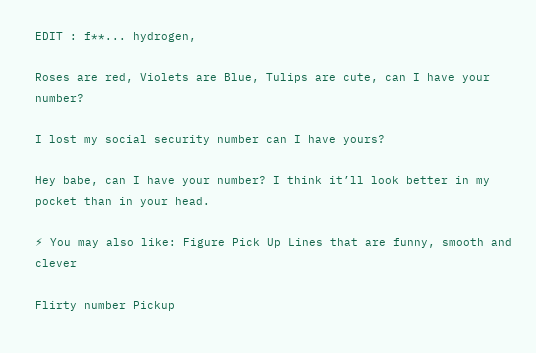EDIT : f**... hydrogen,

Roses are red, Violets are Blue, Tulips are cute, can I have your number?

I lost my social security number can I have yours?

Hey babe, can I have your number? I think it’ll look better in my pocket than in your head.

⚡ You may also like: Figure Pick Up Lines that are funny, smooth and clever

Flirty number Pickup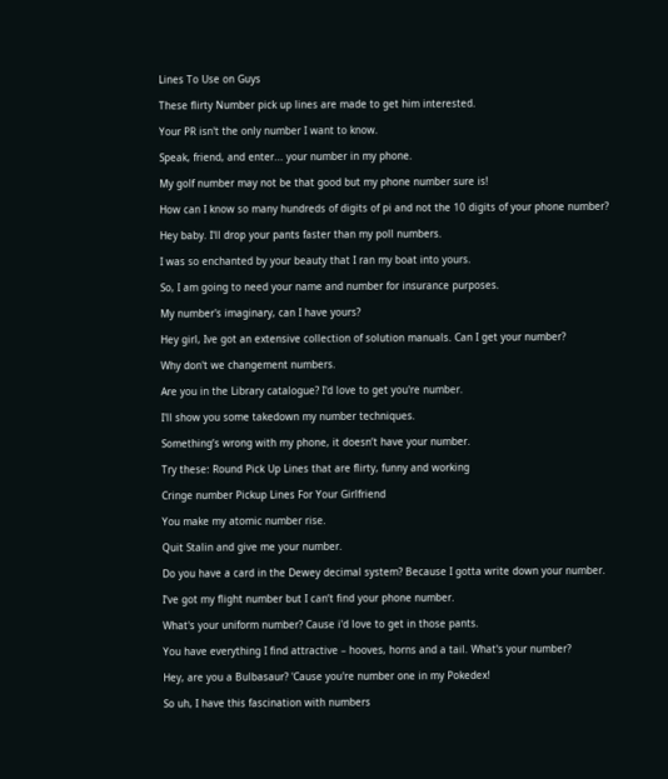Lines To Use on Guys

These flirty Number pick up lines are made to get him interested.

Your PR isn't the only number I want to know.

Speak, friend, and enter... your number in my phone.

My golf number may not be that good but my phone number sure is!

How can I know so many hundreds of digits of pi and not the 10 digits of your phone number?

Hey baby. I'll drop your pants faster than my poll numbers.

I was so enchanted by your beauty that I ran my boat into yours.

So, I am going to need your name and number for insurance purposes.

My number's imaginary, can I have yours?

Hey girl, Ive got an extensive collection of solution manuals. Can I get your number?

Why don't we changement numbers.

Are you in the Library catalogue? I'd love to get you're number.

I'll show you some takedown my number techniques.

Something’s wrong with my phone, it doesn’t have your number.

Try these: Round Pick Up Lines that are flirty, funny and working

Cringe number Pickup Lines For Your Girlfriend

You make my atomic number rise.

Quit Stalin and give me your number.

Do you have a card in the Dewey decimal system? Because I gotta write down your number.

I’ve got my flight number but I can’t find your phone number.

What's your uniform number? Cause i'd love to get in those pants.

You have everything I find attractive – hooves, horns and a tail. What's your number?

Hey, are you a Bulbasaur? 'Cause you're number one in my Pokedex!

So uh, I have this fascination with numbers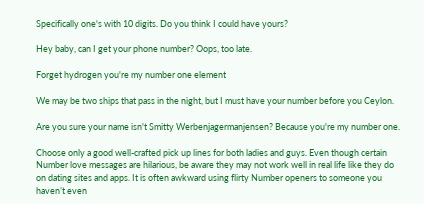Specifically one's with 10 digits. Do you think I could have yours?

Hey baby, can I get your phone number? Oops, too late.

Forget hydrogen you're my number one element

We may be two ships that pass in the night, but I must have your number before you Ceylon.

Are you sure your name isn't Smitty Werbenjagermanjensen? Because you're my number one.

Choose only a good well-crafted pick up lines for both ladies and guys. Even though certain Number love messages are hilarious, be aware they may not work well in real life like they do on dating sites and apps. It is often awkward using flirty Number openers to someone you haven’t even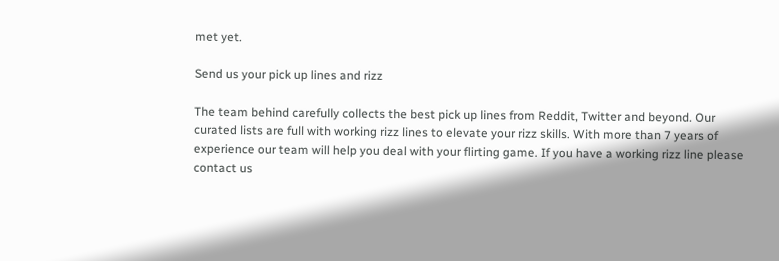met yet.

Send us your pick up lines and rizz

The team behind carefully collects the best pick up lines from Reddit, Twitter and beyond. Our curated lists are full with working rizz lines to elevate your rizz skills. With more than 7 years of experience our team will help you deal with your flirting game. If you have a working rizz line please contact us